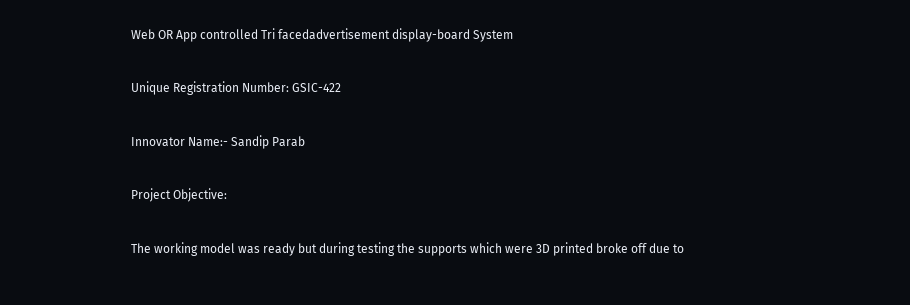Web OR App controlled Tri facedadvertisement display-board System

Unique Registration Number: GSIC-422

Innovator Name:- Sandip Parab

Project Objective:

The working model was ready but during testing the supports which were 3D printed broke off due to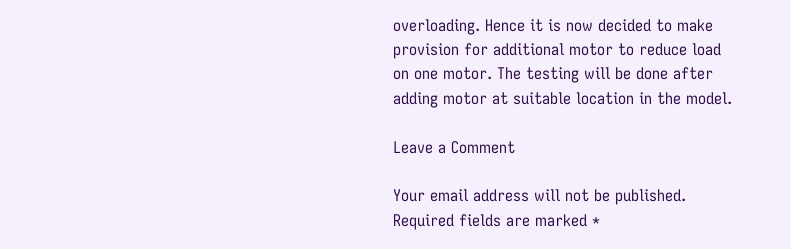overloading. Hence it is now decided to make provision for additional motor to reduce load on one motor. The testing will be done after adding motor at suitable location in the model.

Leave a Comment

Your email address will not be published. Required fields are marked *